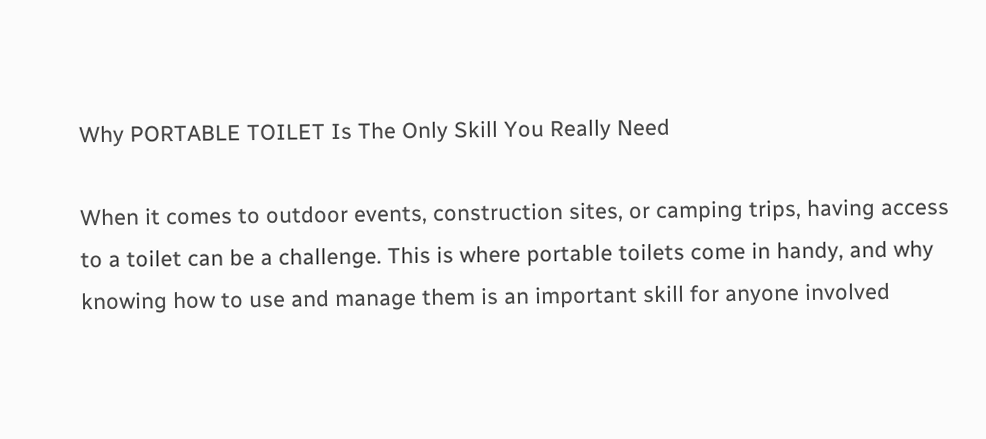Why PORTABLE TOILET Is The Only Skill You Really Need

When it comes to outdoor events, construction sites, or camping trips, having access to a toilet can be a challenge. This is where portable toilets come in handy, and why knowing how to use and manage them is an important skill for anyone involved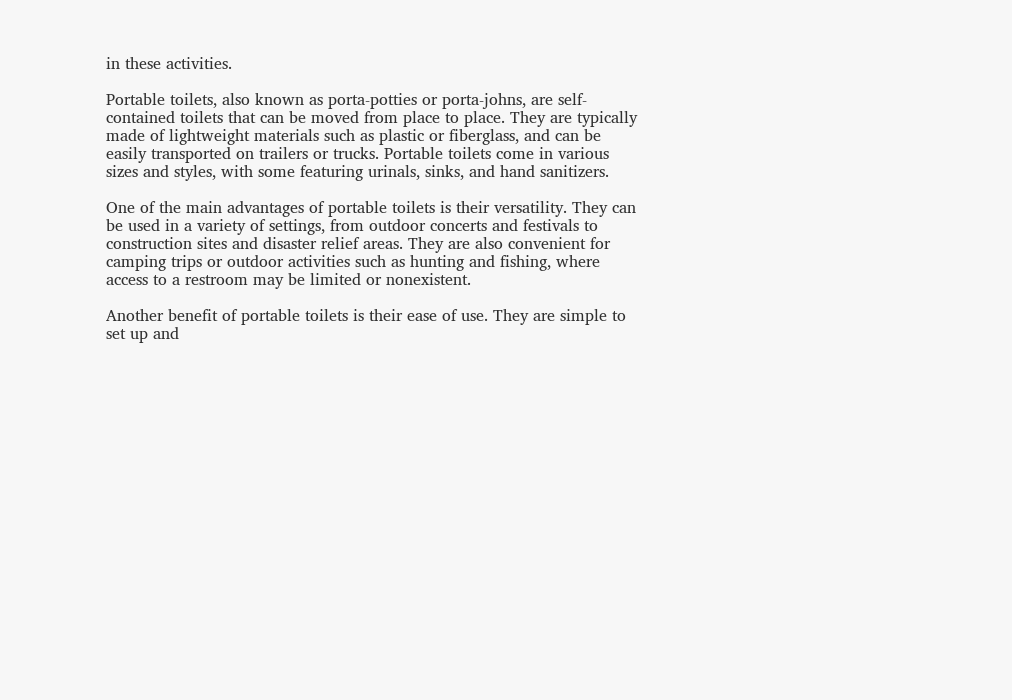in these activities.

Portable toilets, also known as porta-potties or porta-johns, are self-contained toilets that can be moved from place to place. They are typically made of lightweight materials such as plastic or fiberglass, and can be easily transported on trailers or trucks. Portable toilets come in various sizes and styles, with some featuring urinals, sinks, and hand sanitizers.

One of the main advantages of portable toilets is their versatility. They can be used in a variety of settings, from outdoor concerts and festivals to construction sites and disaster relief areas. They are also convenient for camping trips or outdoor activities such as hunting and fishing, where access to a restroom may be limited or nonexistent.

Another benefit of portable toilets is their ease of use. They are simple to set up and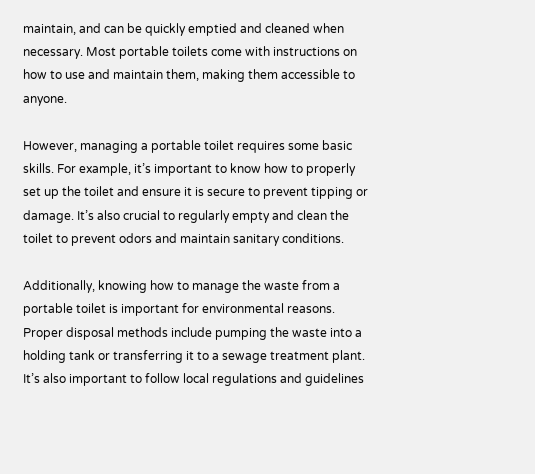maintain, and can be quickly emptied and cleaned when necessary. Most portable toilets come with instructions on how to use and maintain them, making them accessible to anyone.

However, managing a portable toilet requires some basic skills. For example, it’s important to know how to properly set up the toilet and ensure it is secure to prevent tipping or damage. It’s also crucial to regularly empty and clean the toilet to prevent odors and maintain sanitary conditions.

Additionally, knowing how to manage the waste from a portable toilet is important for environmental reasons. Proper disposal methods include pumping the waste into a holding tank or transferring it to a sewage treatment plant. It’s also important to follow local regulations and guidelines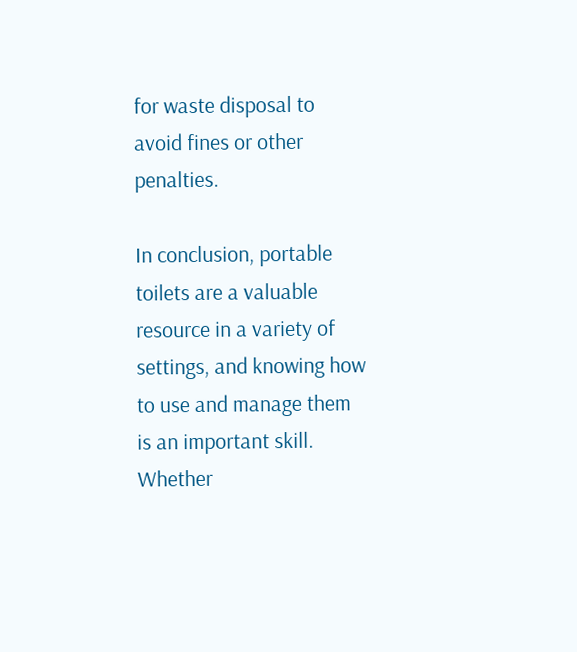for waste disposal to avoid fines or other penalties.

In conclusion, portable toilets are a valuable resource in a variety of settings, and knowing how to use and manage them is an important skill. Whether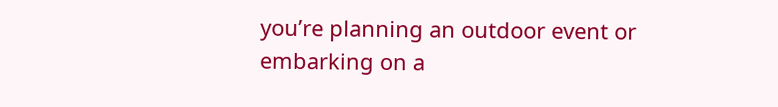you’re planning an outdoor event or embarking on a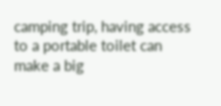camping trip, having access to a portable toilet can make a big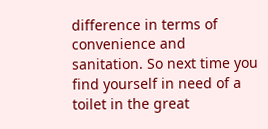difference in terms of convenience and sanitation. So next time you find yourself in need of a toilet in the great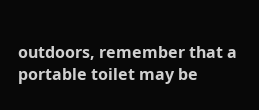outdoors, remember that a portable toilet may be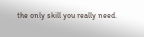the only skill you really need.